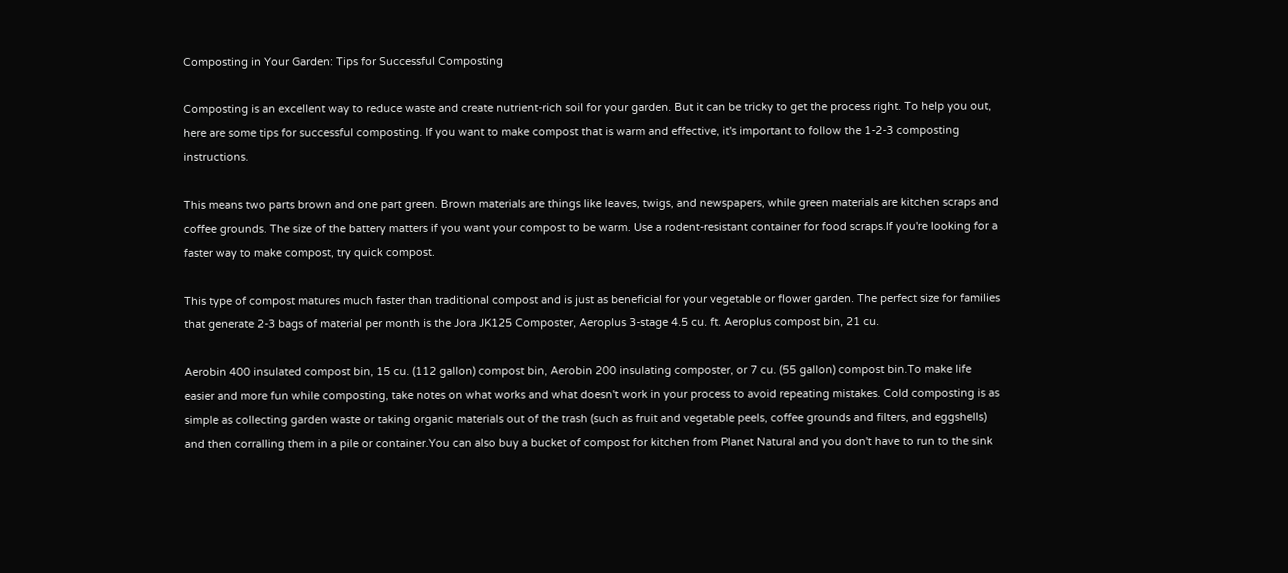Composting in Your Garden: Tips for Successful Composting

Composting is an excellent way to reduce waste and create nutrient-rich soil for your garden. But it can be tricky to get the process right. To help you out, here are some tips for successful composting. If you want to make compost that is warm and effective, it's important to follow the 1-2-3 composting instructions.

This means two parts brown and one part green. Brown materials are things like leaves, twigs, and newspapers, while green materials are kitchen scraps and coffee grounds. The size of the battery matters if you want your compost to be warm. Use a rodent-resistant container for food scraps.If you're looking for a faster way to make compost, try quick compost.

This type of compost matures much faster than traditional compost and is just as beneficial for your vegetable or flower garden. The perfect size for families that generate 2-3 bags of material per month is the Jora JK125 Composter, Aeroplus 3-stage 4.5 cu. ft. Aeroplus compost bin, 21 cu.

Aerobin 400 insulated compost bin, 15 cu. (112 gallon) compost bin, Aerobin 200 insulating composter, or 7 cu. (55 gallon) compost bin.To make life easier and more fun while composting, take notes on what works and what doesn't work in your process to avoid repeating mistakes. Cold composting is as simple as collecting garden waste or taking organic materials out of the trash (such as fruit and vegetable peels, coffee grounds and filters, and eggshells) and then corralling them in a pile or container.You can also buy a bucket of compost for kitchen from Planet Natural and you don't have to run to the sink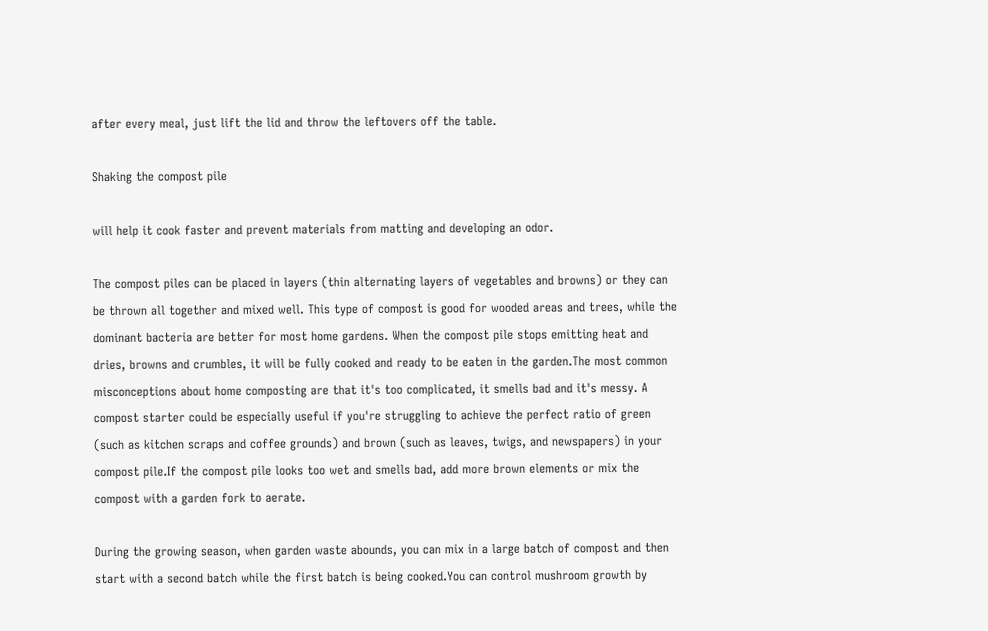after every meal, just lift the lid and throw the leftovers off the table.

Shaking the compost pile

will help it cook faster and prevent materials from matting and developing an odor.

The compost piles can be placed in layers (thin alternating layers of vegetables and browns) or they can be thrown all together and mixed well. This type of compost is good for wooded areas and trees, while the dominant bacteria are better for most home gardens. When the compost pile stops emitting heat and dries, browns and crumbles, it will be fully cooked and ready to be eaten in the garden.The most common misconceptions about home composting are that it's too complicated, it smells bad and it's messy. A compost starter could be especially useful if you're struggling to achieve the perfect ratio of green (such as kitchen scraps and coffee grounds) and brown (such as leaves, twigs, and newspapers) in your compost pile.If the compost pile looks too wet and smells bad, add more brown elements or mix the compost with a garden fork to aerate.

During the growing season, when garden waste abounds, you can mix in a large batch of compost and then start with a second batch while the first batch is being cooked.You can control mushroom growth by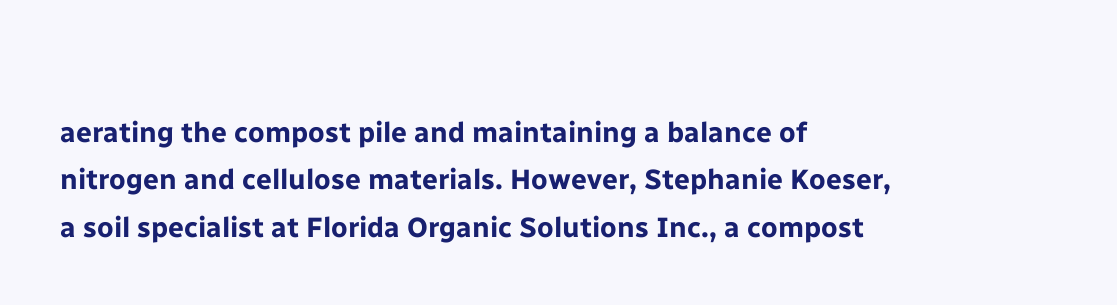aerating the compost pile and maintaining a balance of nitrogen and cellulose materials. However, Stephanie Koeser, a soil specialist at Florida Organic Solutions Inc., a compost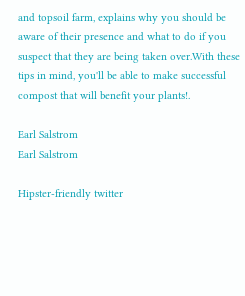and topsoil farm, explains why you should be aware of their presence and what to do if you suspect that they are being taken over.With these tips in mind, you'll be able to make successful compost that will benefit your plants!.

Earl Salstrom
Earl Salstrom

Hipster-friendly twitter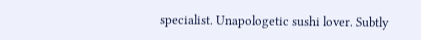specialist. Unapologetic sushi lover. Subtly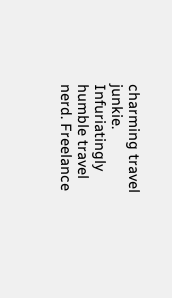charming travel junkie. Infuriatingly humble travel nerd. Freelance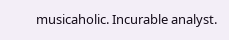musicaholic. Incurable analyst.